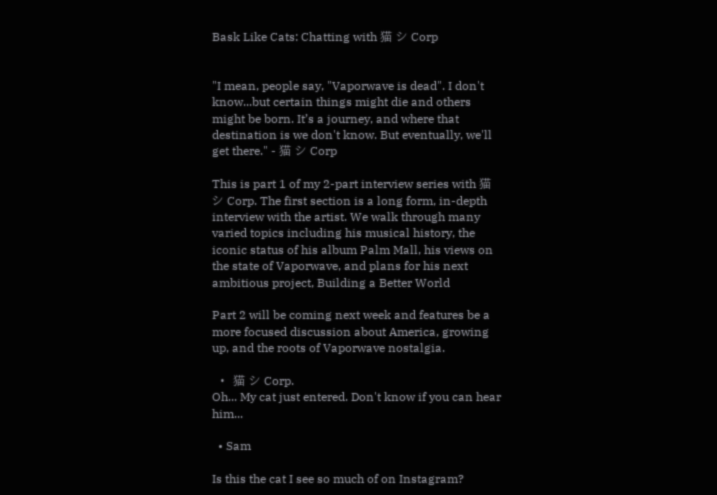Bask Like Cats: Chatting with 猫 シ Corp


"I mean, people say, "Vaporwave is dead". I don't know...but certain things might die and others might be born. It’s a journey, and where that destination is we don't know. But eventually, we'll get there." - 猫 シ Corp

This is part 1 of my 2-part interview series with 猫 シ Corp. The first section is a long form, in-depth interview with the artist. We walk through many varied topics including his musical history, the iconic status of his album Palm Mall, his views on the state of Vaporwave, and plans for his next ambitious project, Building a Better World

Part 2 will be coming next week and features be a more focused discussion about America, growing up, and the roots of Vaporwave nostalgia.

  •  猫 シ Corp.
Oh... My cat just entered. Don't know if you can hear him...

  • Sam

Is this the cat I see so much of on Instagram?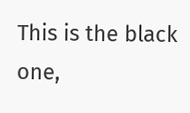This is the black one,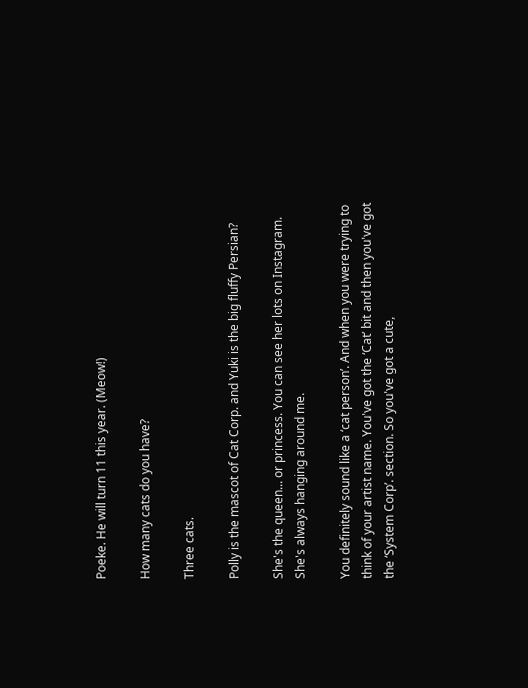Poeke. He will turn 11 this year. (Meow!)

How many cats do you have?

Three cats.

Polly is the mascot of Cat Corp. and Yuki is the big fluffy Persian?

She's the queen... or princess. You can see her lots on Instagram. She's always hanging around me.

You definitely sound like a ‘cat person’. And when you were trying to think of your artist name. You've got the ‘Cat’ bit and then you've got the ‘System Corp’. section. So you've got a cute,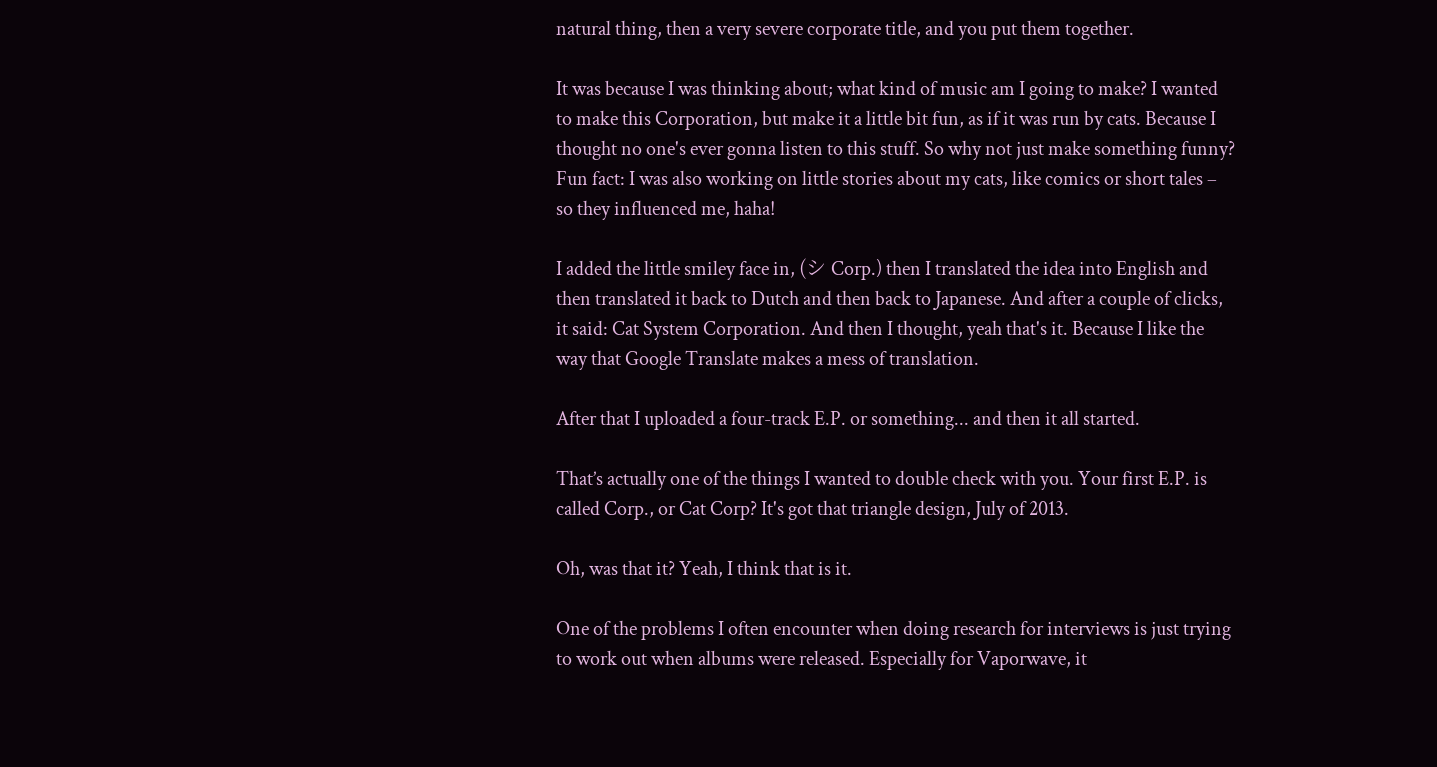natural thing, then a very severe corporate title, and you put them together.

It was because I was thinking about; what kind of music am I going to make? I wanted to make this Corporation, but make it a little bit fun, as if it was run by cats. Because I thought no one's ever gonna listen to this stuff. So why not just make something funny? Fun fact: I was also working on little stories about my cats, like comics or short tales – so they influenced me, haha!

I added the little smiley face in, (シ Corp.) then I translated the idea into English and then translated it back to Dutch and then back to Japanese. And after a couple of clicks, it said: Cat System Corporation. And then I thought, yeah that's it. Because I like the way that Google Translate makes a mess of translation.

After that I uploaded a four-track E.P. or something... and then it all started.

That’s actually one of the things I wanted to double check with you. Your first E.P. is called Corp., or Cat Corp? It's got that triangle design, July of 2013.

Oh, was that it? Yeah, I think that is it.

One of the problems I often encounter when doing research for interviews is just trying to work out when albums were released. Especially for Vaporwave, it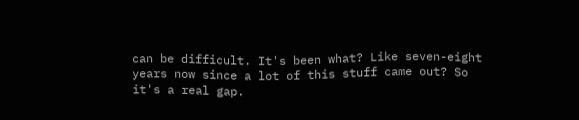can be difficult. It's been what? Like seven-eight years now since a lot of this stuff came out? So it's a real gap.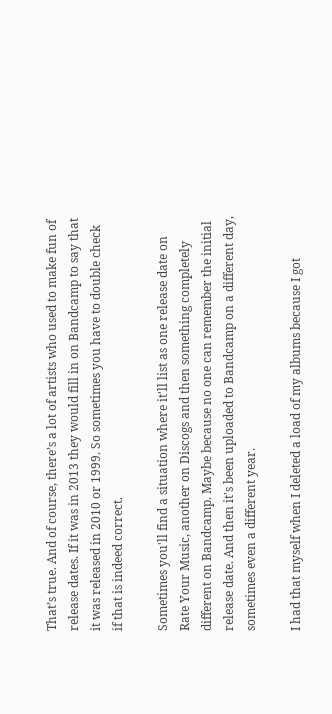That’s true. And of course, there’s a lot of artists who used to make fun of release dates. If it was in 2013 they would fill in on Bandcamp to say that it was released in 2010 or 1999. So sometimes you have to double check if that is indeed correct.

Sometimes you'll find a situation where it'll list as one release date on Rate Your Music, another on Discogs and then something completely different on Bandcamp. Maybe because no one can remember the initial release date. And then it's been uploaded to Bandcamp on a different day, sometimes even a different year.

I had that myself when I deleted a load of my albums because I got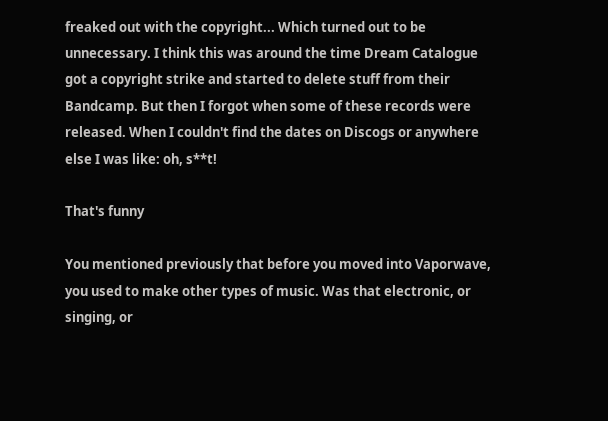freaked out with the copyright... Which turned out to be unnecessary. I think this was around the time Dream Catalogue got a copyright strike and started to delete stuff from their Bandcamp. But then I forgot when some of these records were released. When I couldn't find the dates on Discogs or anywhere else I was like: oh, s**t!

That's funny

You mentioned previously that before you moved into Vaporwave, you used to make other types of music. Was that electronic, or singing, or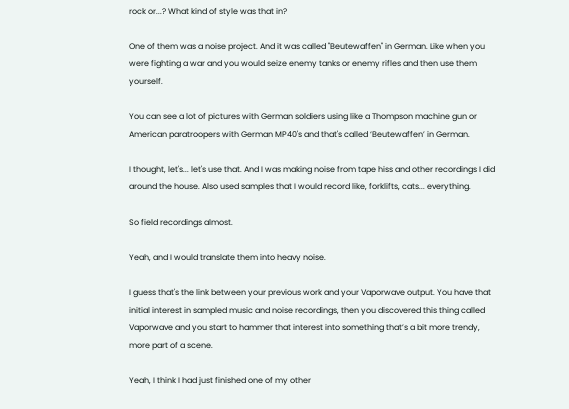rock or...? What kind of style was that in?

One of them was a noise project. And it was called "Beutewaffen" in German. Like when you were fighting a war and you would seize enemy tanks or enemy rifles and then use them yourself.

You can see a lot of pictures with German soldiers using like a Thompson machine gun or American paratroopers with German MP40's and that's called ‘Beutewaffen’ in German.

I thought, let's... let's use that. And I was making noise from tape hiss and other recordings I did around the house. Also used samples that I would record like, forklifts, cats... everything.

So field recordings almost.

Yeah, and I would translate them into heavy noise.

I guess that's the link between your previous work and your Vaporwave output. You have that initial interest in sampled music and noise recordings, then you discovered this thing called Vaporwave and you start to hammer that interest into something that’s a bit more trendy, more part of a scene.

Yeah, I think I had just finished one of my other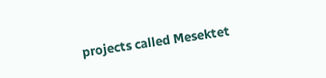projects called Mesektet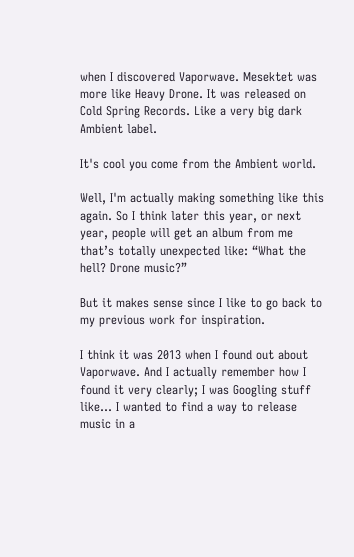when I discovered Vaporwave. Mesektet was more like Heavy Drone. It was released on Cold Spring Records. Like a very big dark Ambient label.

It's cool you come from the Ambient world.

Well, I'm actually making something like this again. So I think later this year, or next year, people will get an album from me that’s totally unexpected like: “What the hell? Drone music?”

But it makes sense since I like to go back to my previous work for inspiration.

I think it was 2013 when I found out about Vaporwave. And I actually remember how I found it very clearly; I was Googling stuff like... I wanted to find a way to release music in a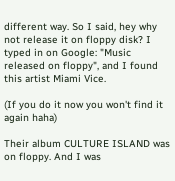different way. So I said, hey why not release it on floppy disk? I typed in on Google: "Music released on floppy", and I found this artist Miami Vice.

(If you do it now you won't find it again haha)

Their album CULTURE ISLAND was on floppy. And I was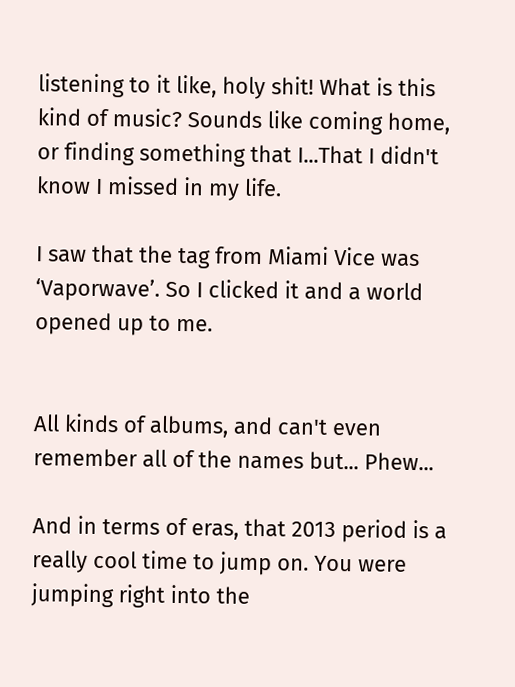listening to it like, holy shit! What is this kind of music? Sounds like coming home, or finding something that I...That I didn't know I missed in my life.

I saw that the tag from Miami Vice was ‘Vaporwave’. So I clicked it and a world opened up to me.


All kinds of albums, and can't even remember all of the names but... Phew...

And in terms of eras, that 2013 period is a really cool time to jump on. You were jumping right into the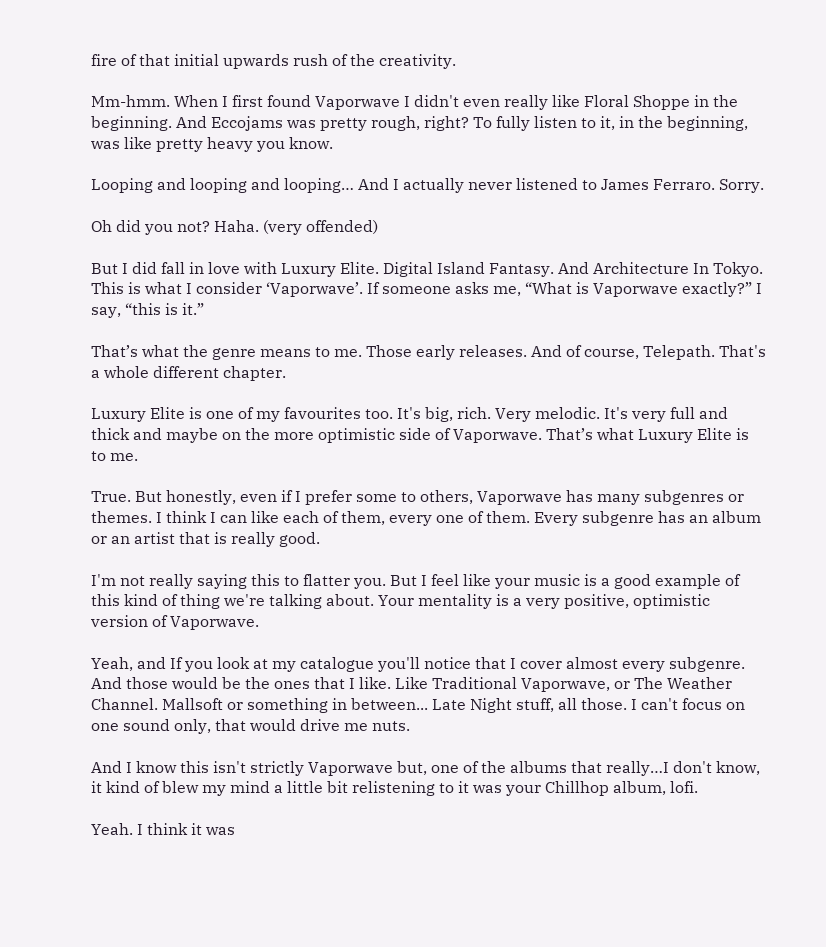fire of that initial upwards rush of the creativity.

Mm-hmm. When I first found Vaporwave I didn't even really like Floral Shoppe in the beginning. And Eccojams was pretty rough, right? To fully listen to it, in the beginning, was like pretty heavy you know.

Looping and looping and looping… And I actually never listened to James Ferraro. Sorry.

Oh did you not? Haha. (very offended)

But I did fall in love with Luxury Elite. Digital Island Fantasy. And Architecture In Tokyo. This is what I consider ‘Vaporwave’. If someone asks me, “What is Vaporwave exactly?” I say, “this is it.”

That’s what the genre means to me. Those early releases. And of course, Telepath. That's a whole different chapter.

Luxury Elite is one of my favourites too. It's big, rich. Very melodic. It's very full and thick and maybe on the more optimistic side of Vaporwave. That’s what Luxury Elite is to me.

True. But honestly, even if I prefer some to others, Vaporwave has many subgenres or themes. I think I can like each of them, every one of them. Every subgenre has an album or an artist that is really good.

I'm not really saying this to flatter you. But I feel like your music is a good example of this kind of thing we're talking about. Your mentality is a very positive, optimistic version of Vaporwave.

Yeah, and If you look at my catalogue you'll notice that I cover almost every subgenre. And those would be the ones that I like. Like Traditional Vaporwave, or The Weather Channel. Mallsoft or something in between... Late Night stuff, all those. I can't focus on one sound only, that would drive me nuts.

And I know this isn't strictly Vaporwave but, one of the albums that really…I don't know, it kind of blew my mind a little bit relistening to it was your Chillhop album, lofi.

Yeah. I think it was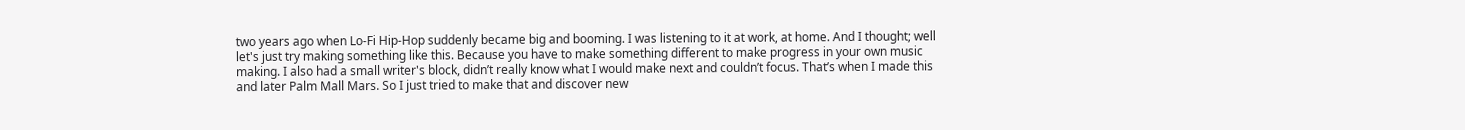two years ago when Lo-Fi Hip-Hop suddenly became big and booming. I was listening to it at work, at home. And I thought; well let's just try making something like this. Because you have to make something different to make progress in your own music making. I also had a small writer's block, didn’t really know what I would make next and couldn’t focus. That’s when I made this and later Palm Mall Mars. So I just tried to make that and discover new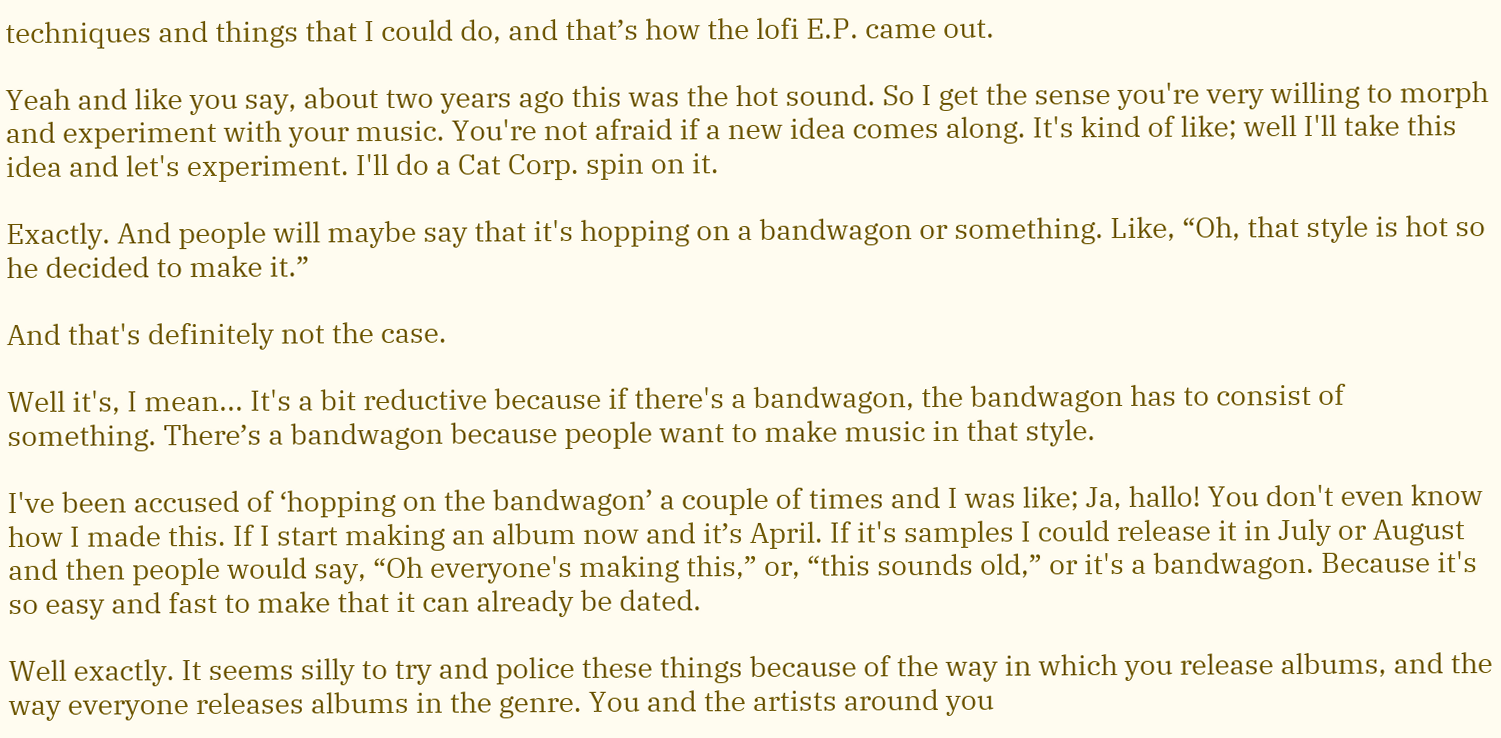techniques and things that I could do, and that’s how the lofi E.P. came out.

Yeah and like you say, about two years ago this was the hot sound. So I get the sense you're very willing to morph and experiment with your music. You're not afraid if a new idea comes along. It's kind of like; well I'll take this idea and let's experiment. I'll do a Cat Corp. spin on it.

Exactly. And people will maybe say that it's hopping on a bandwagon or something. Like, “Oh, that style is hot so he decided to make it.”

And that's definitely not the case.

Well it's, I mean... It's a bit reductive because if there's a bandwagon, the bandwagon has to consist of something. There’s a bandwagon because people want to make music in that style.

I've been accused of ‘hopping on the bandwagon’ a couple of times and I was like; Ja, hallo! You don't even know how I made this. If I start making an album now and it’s April. If it's samples I could release it in July or August and then people would say, “Oh everyone's making this,” or, “this sounds old,” or it's a bandwagon. Because it's so easy and fast to make that it can already be dated.

Well exactly. It seems silly to try and police these things because of the way in which you release albums, and the way everyone releases albums in the genre. You and the artists around you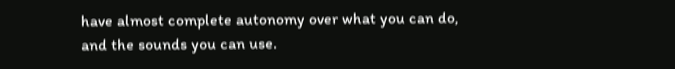have almost complete autonomy over what you can do, and the sounds you can use.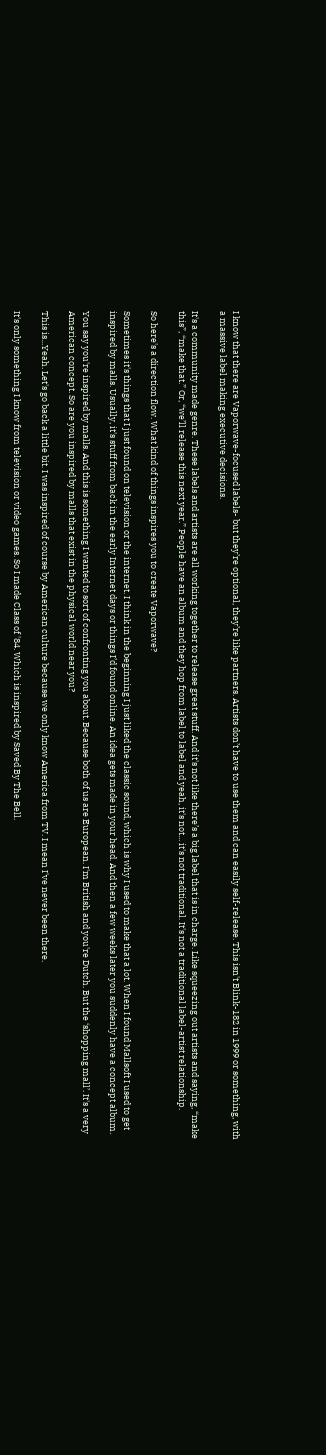I know that there are Vaporwave-focused labels- but they’re optional, they’re like partners. Artists don’t have to use them and can easily self-release. This isn't Blink-182 in 1999 or something, with a massive label making executive decisions.

It's a community made genre. These labels and artists are all working together to release great stuff. And it's not like there’s a big label that is in charge. Like squeezing out artists and saying, “make this”, “make that.” Or, “we’ll release this next year.” People have an album and they hop from label to label and yeah, it's not... it's not traditional. It's not a traditional label-artist relationship.

So here's a direction flow. What kind of things inspires you to create Vaporwave?

Sometimes it's things that I just found on television or the internet. I think in the beginning I just liked the classic sound, which is why I used to make that a lot. When I found Mallsoft I used to get inspired by malls. Usually, it's stuff from back in the early Internet days or things I’d found online. An idea gets made in your head. And then a few weeks later you suddenly have a concept album.

You say you're inspired by malls. And this is something I wanted to sort of confronting you about. Because both of us are European. I'm British and you're Dutch. But the ‘shopping mall’. It's a very American concept. So are you inspired by malls that exist in the physical world near you?

This is...Yeah. Let's go back a little bit. I was inspired of course by American culture because we only know America from TV. I mean I've never been there.

It's only something I know from television or video games. So I made Class of '84. Which is inspired by Saved By The Bell.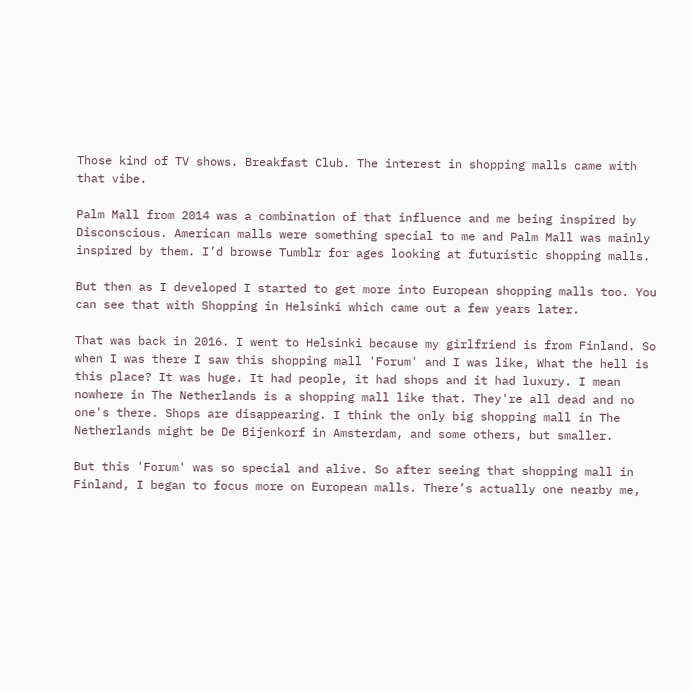Those kind of TV shows. Breakfast Club. The interest in shopping malls came with that vibe.

Palm Mall from 2014 was a combination of that influence and me being inspired by Disconscious. American malls were something special to me and Palm Mall was mainly inspired by them. I’d browse Tumblr for ages looking at futuristic shopping malls.

But then as I developed I started to get more into European shopping malls too. You can see that with Shopping in Helsinki which came out a few years later.

That was back in 2016. I went to Helsinki because my girlfriend is from Finland. So when I was there I saw this shopping mall 'Forum' and I was like, What the hell is this place? It was huge. It had people, it had shops and it had luxury. I mean nowhere in The Netherlands is a shopping mall like that. They're all dead and no one's there. Shops are disappearing. I think the only big shopping mall in The Netherlands might be De Bijenkorf in Amsterdam, and some others, but smaller.

But this 'Forum' was so special and alive. So after seeing that shopping mall in Finland, I began to focus more on European malls. There’s actually one nearby me,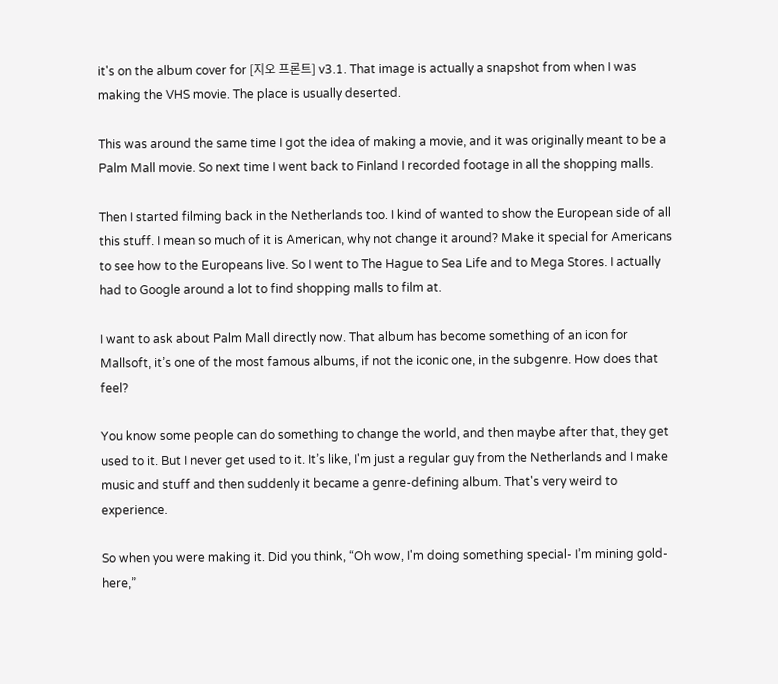it's on the album cover for [지오 프론트] v3.1. That image is actually a snapshot from when I was making the VHS movie. The place is usually deserted.

This was around the same time I got the idea of making a movie, and it was originally meant to be a Palm Mall movie. So next time I went back to Finland I recorded footage in all the shopping malls.

Then I started filming back in the Netherlands too. I kind of wanted to show the European side of all this stuff. I mean so much of it is American, why not change it around? Make it special for Americans to see how to the Europeans live. So I went to The Hague to Sea Life and to Mega Stores. I actually had to Google around a lot to find shopping malls to film at.

I want to ask about Palm Mall directly now. That album has become something of an icon for Mallsoft, it’s one of the most famous albums, if not the iconic one, in the subgenre. How does that feel?

You know some people can do something to change the world, and then maybe after that, they get used to it. But I never get used to it. It’s like, I'm just a regular guy from the Netherlands and I make music and stuff and then suddenly it became a genre-defining album. That's very weird to experience.

So when you were making it. Did you think, “Oh wow, I'm doing something special- I’m mining gold- here,”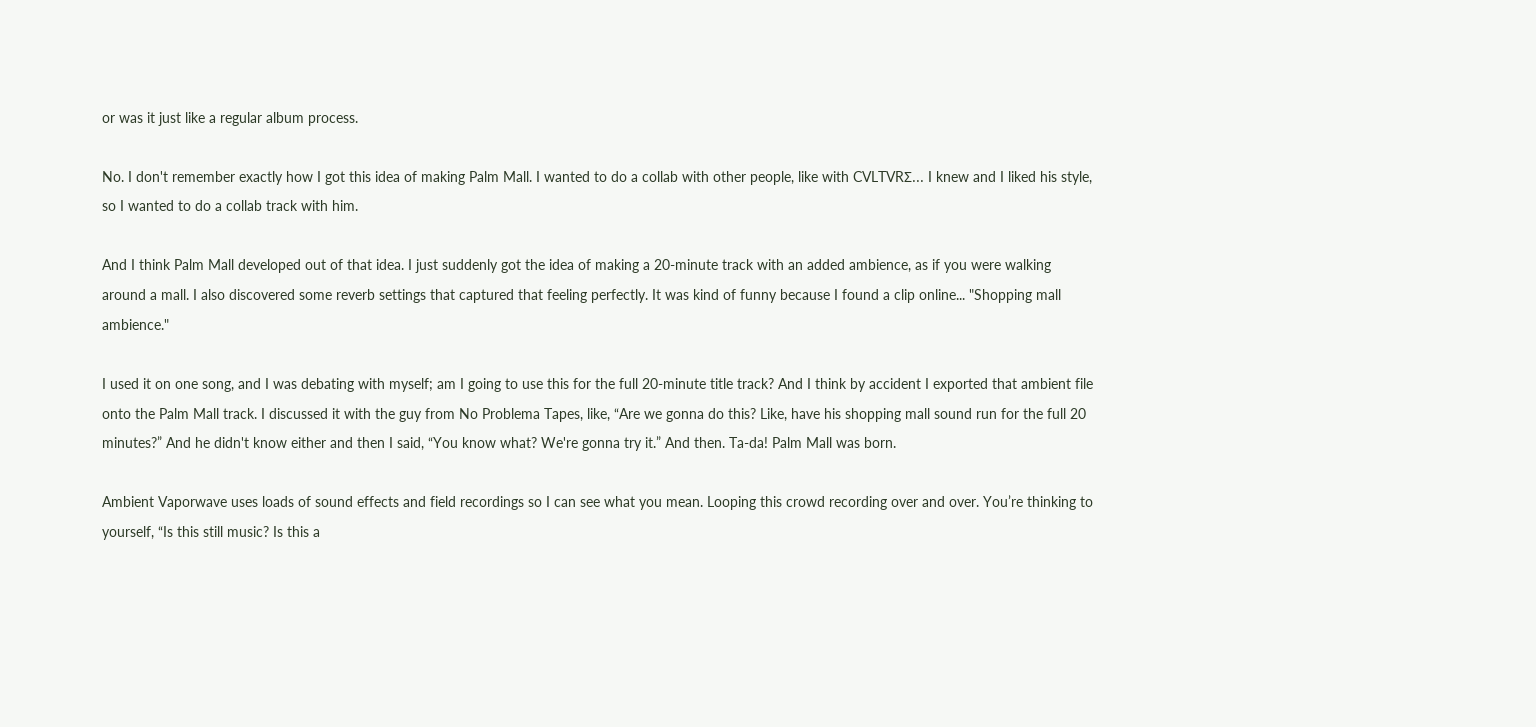or was it just like a regular album process.

No. I don't remember exactly how I got this idea of making Palm Mall. I wanted to do a collab with other people, like with CVLTVRΣ... I knew and I liked his style, so I wanted to do a collab track with him.

And I think Palm Mall developed out of that idea. I just suddenly got the idea of making a 20-minute track with an added ambience, as if you were walking around a mall. I also discovered some reverb settings that captured that feeling perfectly. It was kind of funny because I found a clip online... "Shopping mall ambience."

I used it on one song, and I was debating with myself; am I going to use this for the full 20-minute title track? And I think by accident I exported that ambient file onto the Palm Mall track. I discussed it with the guy from No Problema Tapes, like, “Are we gonna do this? Like, have his shopping mall sound run for the full 20 minutes?” And he didn't know either and then I said, “You know what? We're gonna try it.” And then. Ta-da! Palm Mall was born.

Ambient Vaporwave uses loads of sound effects and field recordings so I can see what you mean. Looping this crowd recording over and over. You’re thinking to yourself, “Is this still music? Is this a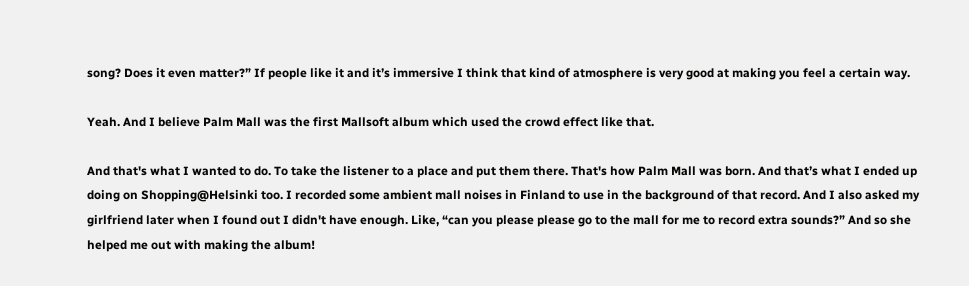song? Does it even matter?” If people like it and it’s immersive I think that kind of atmosphere is very good at making you feel a certain way.

Yeah. And I believe Palm Mall was the first Mallsoft album which used the crowd effect like that.

And that's what I wanted to do. To take the listener to a place and put them there. That's how Palm Mall was born. And that’s what I ended up doing on Shopping@Helsinki too. I recorded some ambient mall noises in Finland to use in the background of that record. And I also asked my girlfriend later when I found out I didn't have enough. Like, “can you please please go to the mall for me to record extra sounds?” And so she helped me out with making the album!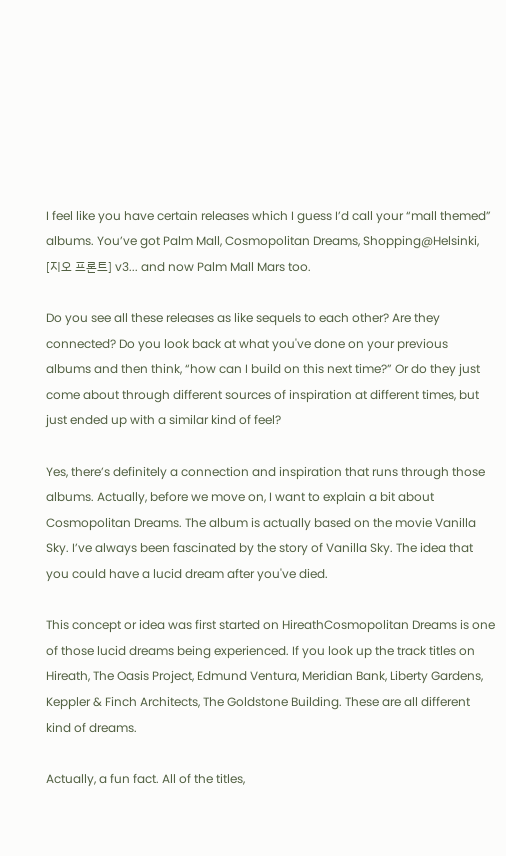I feel like you have certain releases which I guess I’d call your “mall themed” albums. You’ve got Palm Mall, Cosmopolitan Dreams, Shopping@Helsinki, [지오 프론트] v3... and now Palm Mall Mars too.

Do you see all these releases as like sequels to each other? Are they connected? Do you look back at what you've done on your previous albums and then think, “how can I build on this next time?” Or do they just come about through different sources of inspiration at different times, but just ended up with a similar kind of feel?

Yes, there’s definitely a connection and inspiration that runs through those albums. Actually, before we move on, I want to explain a bit about Cosmopolitan Dreams. The album is actually based on the movie Vanilla Sky. I’ve always been fascinated by the story of Vanilla Sky. The idea that you could have a lucid dream after you've died.

This concept or idea was first started on HireathCosmopolitan Dreams is one of those lucid dreams being experienced. If you look up the track titles on Hireath, The Oasis Project, Edmund Ventura, Meridian Bank, Liberty Gardens, Keppler & Finch Architects, The Goldstone Building. These are all different kind of dreams.

Actually, a fun fact. All of the titles,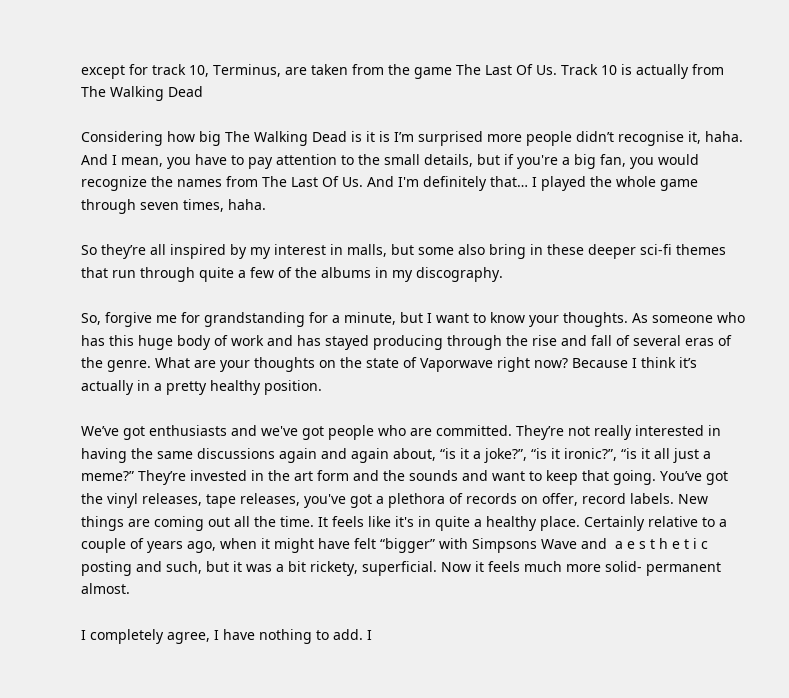except for track 10, Terminus, are taken from the game The Last Of Us. Track 10 is actually from The Walking Dead

Considering how big The Walking Dead is it is I’m surprised more people didn’t recognise it, haha. And I mean, you have to pay attention to the small details, but if you're a big fan, you would recognize the names from The Last Of Us. And I'm definitely that… I played the whole game through seven times, haha.

So they’re all inspired by my interest in malls, but some also bring in these deeper sci-fi themes that run through quite a few of the albums in my discography.

So, forgive me for grandstanding for a minute, but I want to know your thoughts. As someone who has this huge body of work and has stayed producing through the rise and fall of several eras of the genre. What are your thoughts on the state of Vaporwave right now? Because I think it’s actually in a pretty healthy position.

We’ve got enthusiasts and we've got people who are committed. They’re not really interested in having the same discussions again and again about, “is it a joke?”, “is it ironic?”, “is it all just a meme?” They’re invested in the art form and the sounds and want to keep that going. You’ve got the vinyl releases, tape releases, you've got a plethora of records on offer, record labels. New things are coming out all the time. It feels like it's in quite a healthy place. Certainly relative to a couple of years ago, when it might have felt “bigger” with Simpsons Wave and  a e s t h e t i c  posting and such, but it was a bit rickety, superficial. Now it feels much more solid- permanent almost.

I completely agree, I have nothing to add. I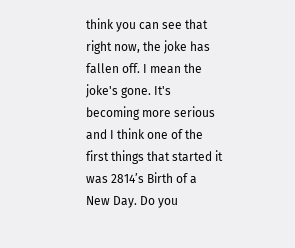think you can see that right now, the joke has fallen off. I mean the joke's gone. It's becoming more serious and I think one of the first things that started it was 2814’s Birth of a New Day. Do you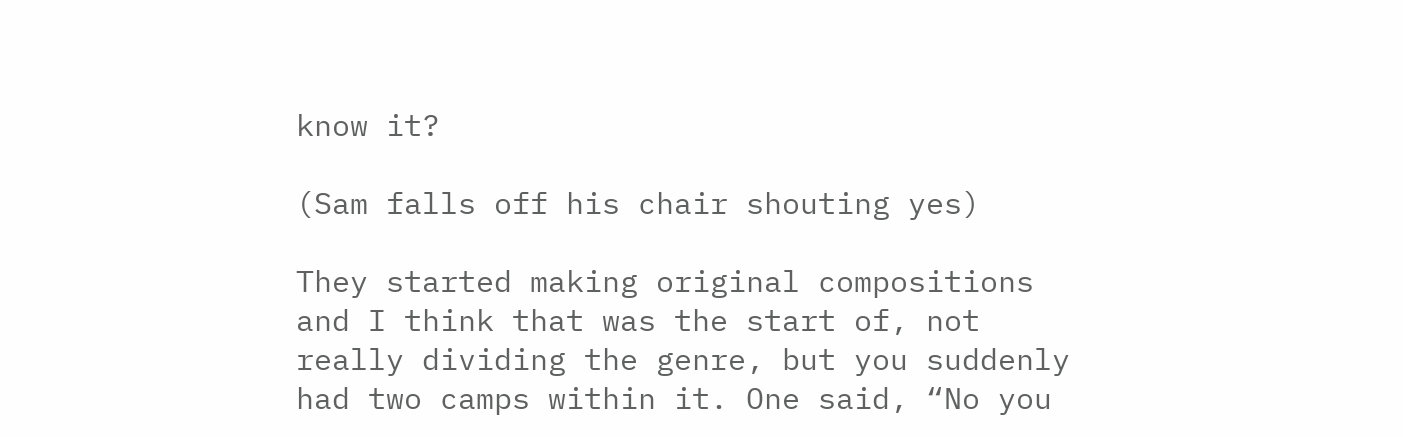know it?

(Sam falls off his chair shouting yes)

They started making original compositions and I think that was the start of, not really dividing the genre, but you suddenly had two camps within it. One said, “No you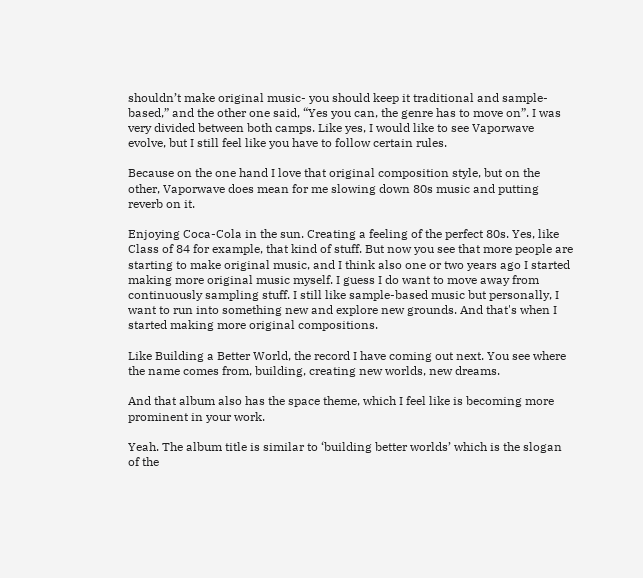shouldn’t make original music- you should keep it traditional and sample-based,” and the other one said, “Yes you can, the genre has to move on”. I was very divided between both camps. Like yes, I would like to see Vaporwave evolve, but I still feel like you have to follow certain rules.

Because on the one hand I love that original composition style, but on the other, Vaporwave does mean for me slowing down 80s music and putting reverb on it.

Enjoying Coca-Cola in the sun. Creating a feeling of the perfect 80s. Yes, like Class of 84 for example, that kind of stuff. But now you see that more people are starting to make original music, and I think also one or two years ago I started making more original music myself. I guess I do want to move away from continuously sampling stuff. I still like sample-based music but personally, I want to run into something new and explore new grounds. And that's when I started making more original compositions.

Like Building a Better World, the record I have coming out next. You see where the name comes from, building, creating new worlds, new dreams.

And that album also has the space theme, which I feel like is becoming more prominent in your work.

Yeah. The album title is similar to ‘building better worlds’ which is the slogan of the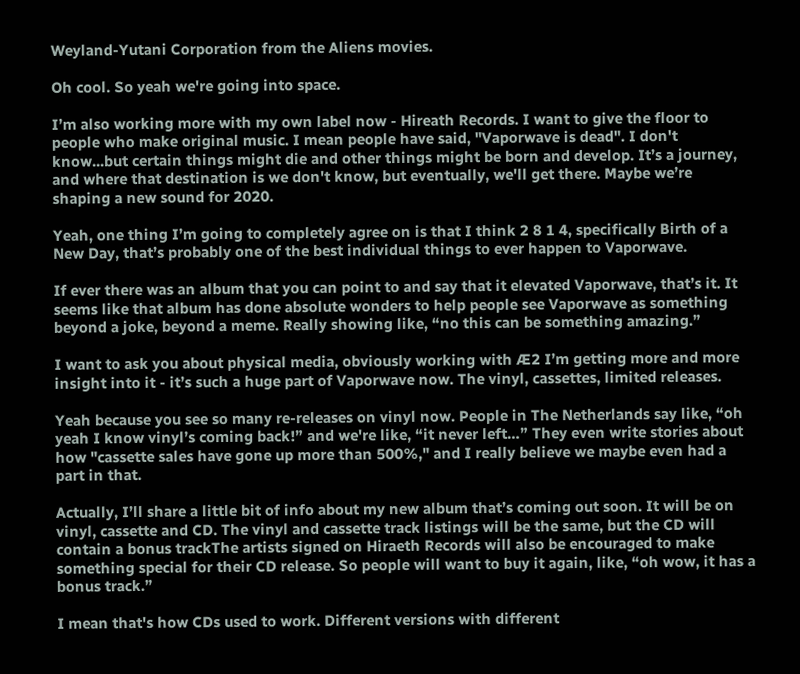Weyland-Yutani Corporation from the Aliens movies.

Oh cool. So yeah we're going into space.

I’m also working more with my own label now - Hireath Records. I want to give the floor to people who make original music. I mean people have said, "Vaporwave is dead". I don't know...but certain things might die and other things might be born and develop. It’s a journey, and where that destination is we don't know, but eventually, we'll get there. Maybe we’re shaping a new sound for 2020.

Yeah, one thing I’m going to completely agree on is that I think 2 8 1 4, specifically Birth of a New Day, that’s probably one of the best individual things to ever happen to Vaporwave.

If ever there was an album that you can point to and say that it elevated Vaporwave, that’s it. It seems like that album has done absolute wonders to help people see Vaporwave as something beyond a joke, beyond a meme. Really showing like, “no this can be something amazing.”

I want to ask you about physical media, obviously working with Æ2 I’m getting more and more insight into it - it’s such a huge part of Vaporwave now. The vinyl, cassettes, limited releases.

Yeah because you see so many re-releases on vinyl now. People in The Netherlands say like, “oh yeah I know vinyl’s coming back!” and we're like, “it never left…” They even write stories about how "cassette sales have gone up more than 500%," and I really believe we maybe even had a part in that.

Actually, I’ll share a little bit of info about my new album that’s coming out soon. It will be on vinyl, cassette and CD. The vinyl and cassette track listings will be the same, but the CD will contain a bonus trackThe artists signed on Hiraeth Records will also be encouraged to make something special for their CD release. So people will want to buy it again, like, “oh wow, it has a bonus track.”

I mean that's how CDs used to work. Different versions with different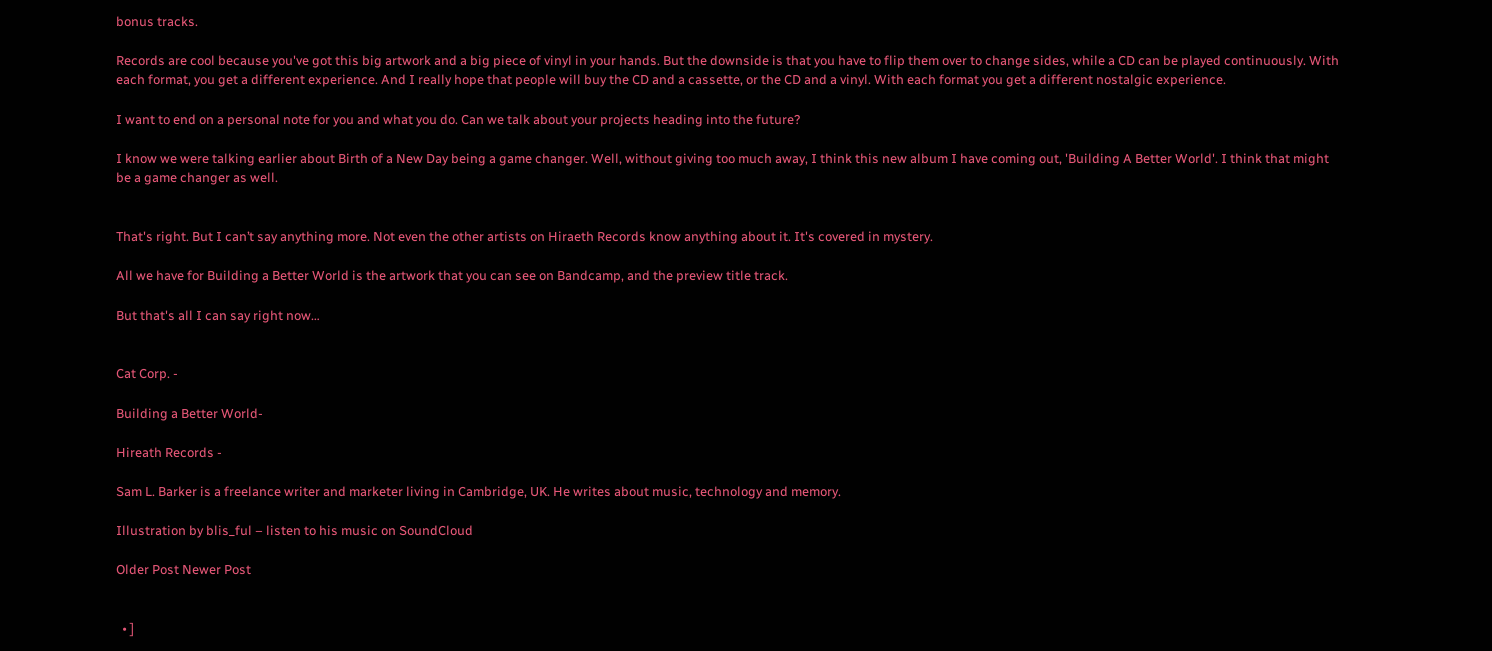bonus tracks.

Records are cool because you've got this big artwork and a big piece of vinyl in your hands. But the downside is that you have to flip them over to change sides, while a CD can be played continuously. With each format, you get a different experience. And I really hope that people will buy the CD and a cassette, or the CD and a vinyl. With each format you get a different nostalgic experience.

I want to end on a personal note for you and what you do. Can we talk about your projects heading into the future?

I know we were talking earlier about Birth of a New Day being a game changer. Well, without giving too much away, I think this new album I have coming out, 'Building A Better World'. I think that might be a game changer as well.


That's right. But I can’t say anything more. Not even the other artists on Hiraeth Records know anything about it. It's covered in mystery.

All we have for Building a Better World is the artwork that you can see on Bandcamp, and the preview title track.

But that's all I can say right now…


Cat Corp. -

Building a Better World-

Hireath Records -

Sam L. Barker is a freelance writer and marketer living in Cambridge, UK. He writes about music, technology and memory.

Illustration by blis_ful – listen to his music on SoundCloud

Older Post Newer Post


  • ]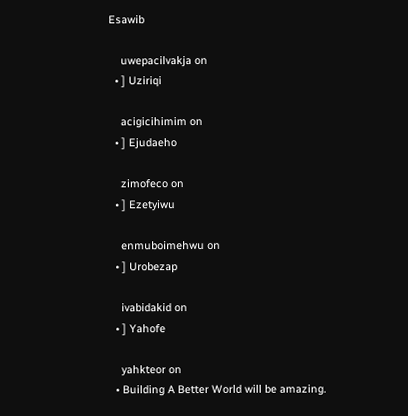Esawib

    uwepacilvakja on
  • ] Uziriqi

    acigicihimim on
  • ] Ejudaeho

    zimofeco on
  • ] Ezetyiwu

    enmuboimehwu on
  • ] Urobezap

    ivabidakid on
  • ] Yahofe

    yahkteor on
  • Building A Better World will be amazing.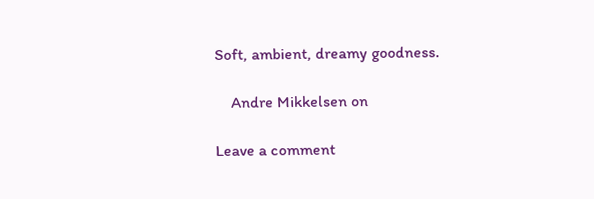Soft, ambient, dreamy goodness.

    Andre Mikkelsen on

Leave a comment